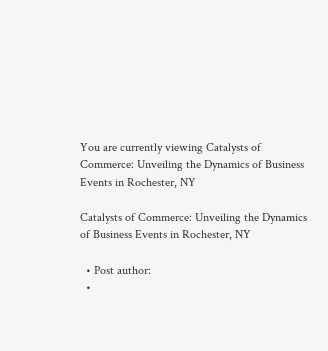You are currently viewing Catalysts of Commerce: Unveiling the Dynamics of Business Events in Rochester, NY

Catalysts of Commerce: Unveiling the Dynamics of Business Events in Rochester, NY

  • Post author:
  •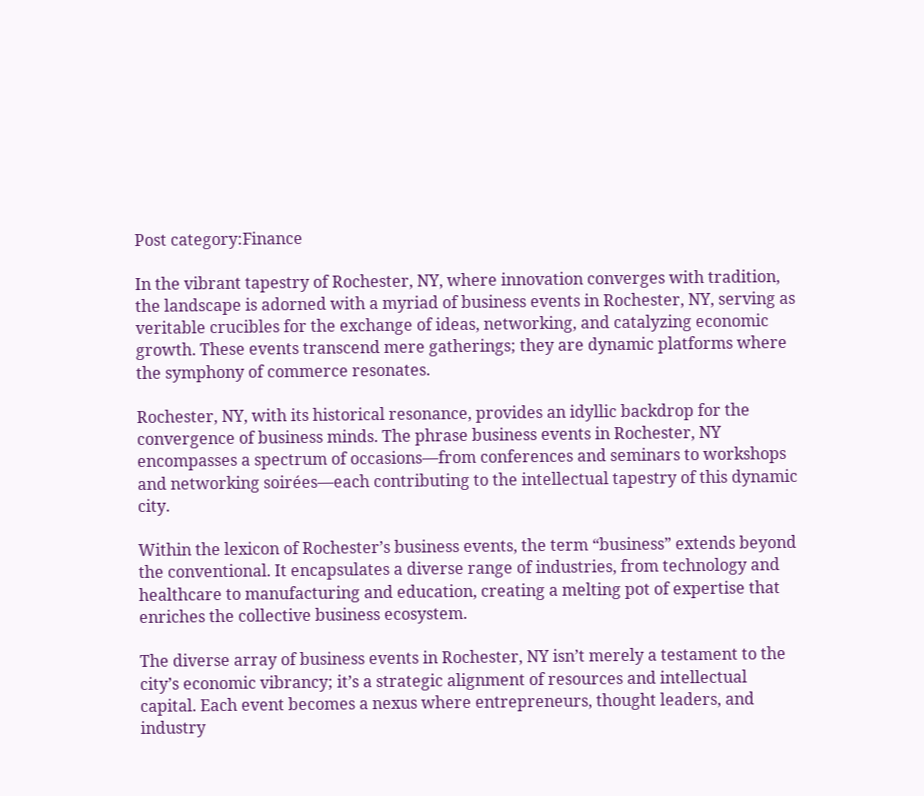Post category:Finance

In the vibrant tapestry of Rochester, NY, where innovation converges with tradition, the landscape is adorned with a myriad of business events in Rochester, NY, serving as veritable crucibles for the exchange of ideas, networking, and catalyzing economic growth. These events transcend mere gatherings; they are dynamic platforms where the symphony of commerce resonates.

Rochester, NY, with its historical resonance, provides an idyllic backdrop for the convergence of business minds. The phrase business events in Rochester, NY encompasses a spectrum of occasions—from conferences and seminars to workshops and networking soirées—each contributing to the intellectual tapestry of this dynamic city.

Within the lexicon of Rochester’s business events, the term “business” extends beyond the conventional. It encapsulates a diverse range of industries, from technology and healthcare to manufacturing and education, creating a melting pot of expertise that enriches the collective business ecosystem.

The diverse array of business events in Rochester, NY isn’t merely a testament to the city’s economic vibrancy; it’s a strategic alignment of resources and intellectual capital. Each event becomes a nexus where entrepreneurs, thought leaders, and industry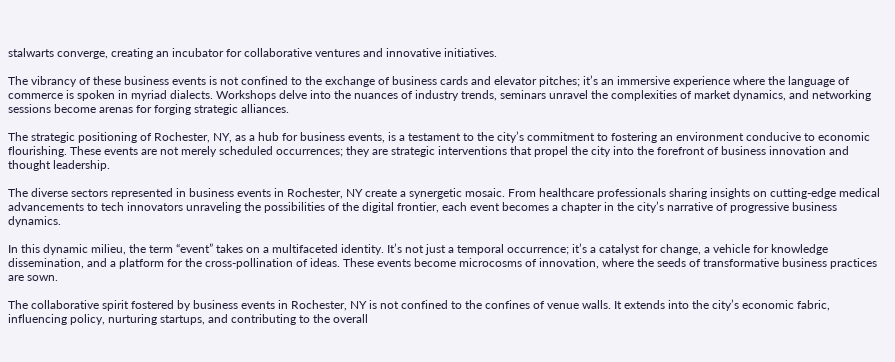stalwarts converge, creating an incubator for collaborative ventures and innovative initiatives.

The vibrancy of these business events is not confined to the exchange of business cards and elevator pitches; it’s an immersive experience where the language of commerce is spoken in myriad dialects. Workshops delve into the nuances of industry trends, seminars unravel the complexities of market dynamics, and networking sessions become arenas for forging strategic alliances.

The strategic positioning of Rochester, NY, as a hub for business events, is a testament to the city’s commitment to fostering an environment conducive to economic flourishing. These events are not merely scheduled occurrences; they are strategic interventions that propel the city into the forefront of business innovation and thought leadership.

The diverse sectors represented in business events in Rochester, NY create a synergetic mosaic. From healthcare professionals sharing insights on cutting-edge medical advancements to tech innovators unraveling the possibilities of the digital frontier, each event becomes a chapter in the city’s narrative of progressive business dynamics.

In this dynamic milieu, the term “event” takes on a multifaceted identity. It’s not just a temporal occurrence; it’s a catalyst for change, a vehicle for knowledge dissemination, and a platform for the cross-pollination of ideas. These events become microcosms of innovation, where the seeds of transformative business practices are sown.

The collaborative spirit fostered by business events in Rochester, NY is not confined to the confines of venue walls. It extends into the city’s economic fabric, influencing policy, nurturing startups, and contributing to the overall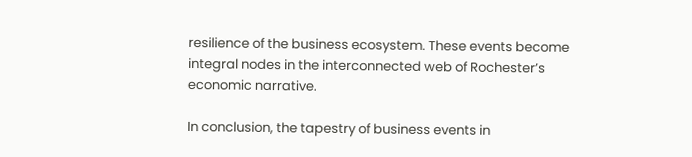resilience of the business ecosystem. These events become integral nodes in the interconnected web of Rochester’s economic narrative.

In conclusion, the tapestry of business events in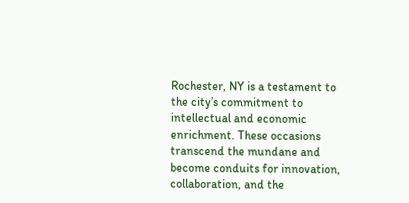Rochester, NY is a testament to the city’s commitment to intellectual and economic enrichment. These occasions transcend the mundane and become conduits for innovation, collaboration, and the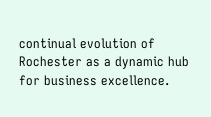continual evolution of Rochester as a dynamic hub for business excellence.